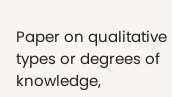Paper on qualitative types or degrees of knowledge,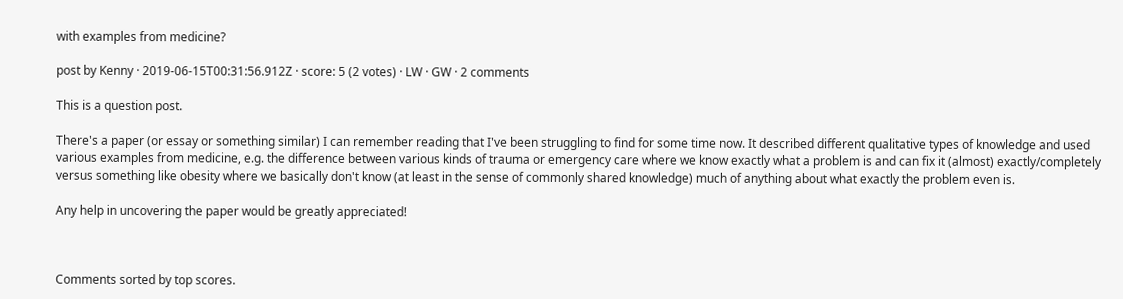with examples from medicine?

post by Kenny · 2019-06-15T00:31:56.912Z · score: 5 (2 votes) · LW · GW · 2 comments

This is a question post.

There's a paper (or essay or something similar) I can remember reading that I've been struggling to find for some time now. It described different qualitative types of knowledge and used various examples from medicine, e.g. the difference between various kinds of trauma or emergency care where we know exactly what a problem is and can fix it (almost) exactly/completely versus something like obesity where we basically don't know (at least in the sense of commonly shared knowledge) much of anything about what exactly the problem even is.

Any help in uncovering the paper would be greatly appreciated!



Comments sorted by top scores.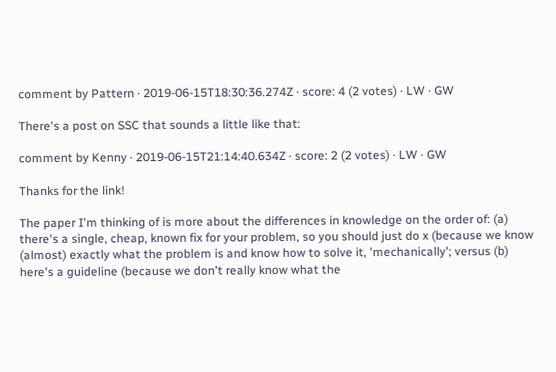comment by Pattern · 2019-06-15T18:30:36.274Z · score: 4 (2 votes) · LW · GW

There's a post on SSC that sounds a little like that:

comment by Kenny · 2019-06-15T21:14:40.634Z · score: 2 (2 votes) · LW · GW

Thanks for the link!

The paper I'm thinking of is more about the differences in knowledge on the order of: (a) there's a single, cheap, known fix for your problem, so you should just do x (because we know (almost) exactly what the problem is and know how to solve it, 'mechanically'; versus (b) here's a guideline (because we don't really know what the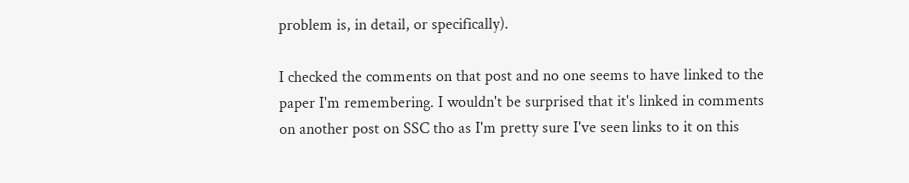problem is, in detail, or specifically).

I checked the comments on that post and no one seems to have linked to the paper I'm remembering. I wouldn't be surprised that it's linked in comments on another post on SSC tho as I'm pretty sure I've seen links to it on this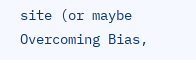site (or maybe Overcoming Bias,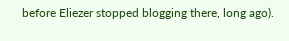before Eliezer stopped blogging there, long ago).